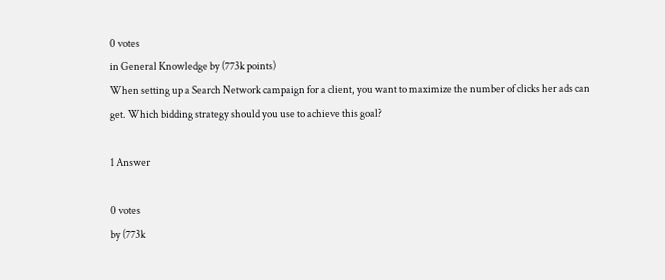0 votes
in General Knowledge by (773k points)
When setting up a Search Network campaign for a client, you want to maximize the number of clicks her ads can get. Which bidding strategy should you use to achieve this goal?

1 Answer

0 votes
by (773k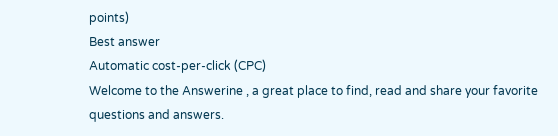points)
Best answer
Automatic cost-per-click (CPC)
Welcome to the Answerine , a great place to find, read and share your favorite questions and answers.